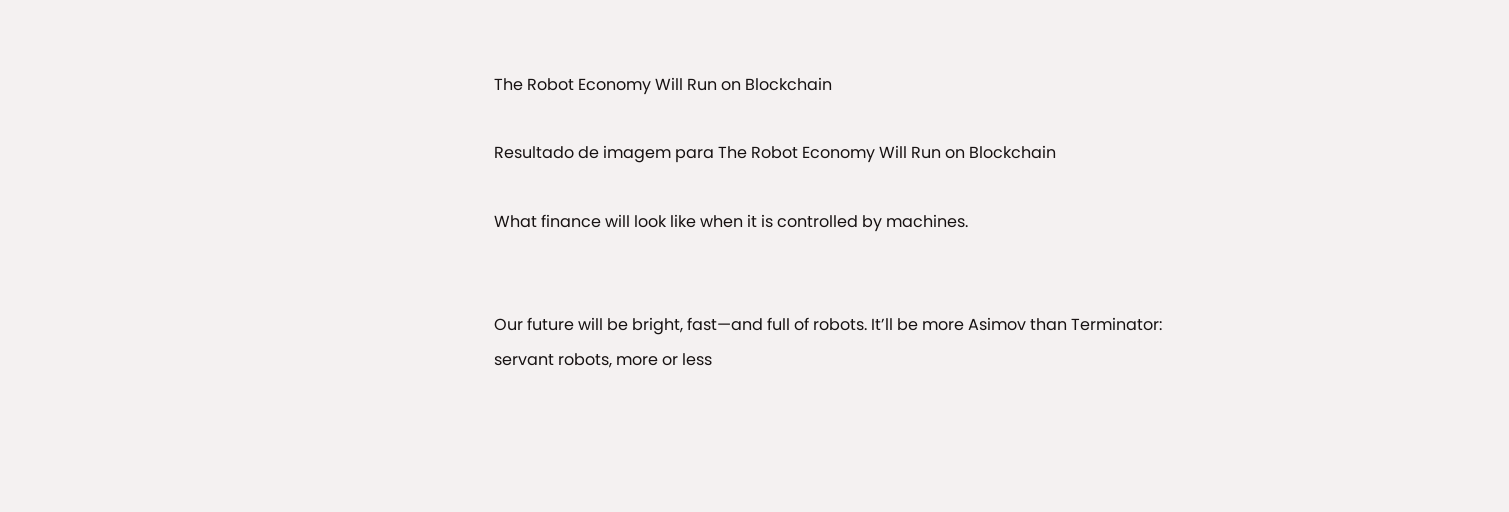The Robot Economy Will Run on Blockchain

Resultado de imagem para The Robot Economy Will Run on Blockchain

What finance will look like when it is controlled by machines.


Our future will be bright, fast—and full of robots. It’ll be more Asimov than Terminator: servant robots, more or less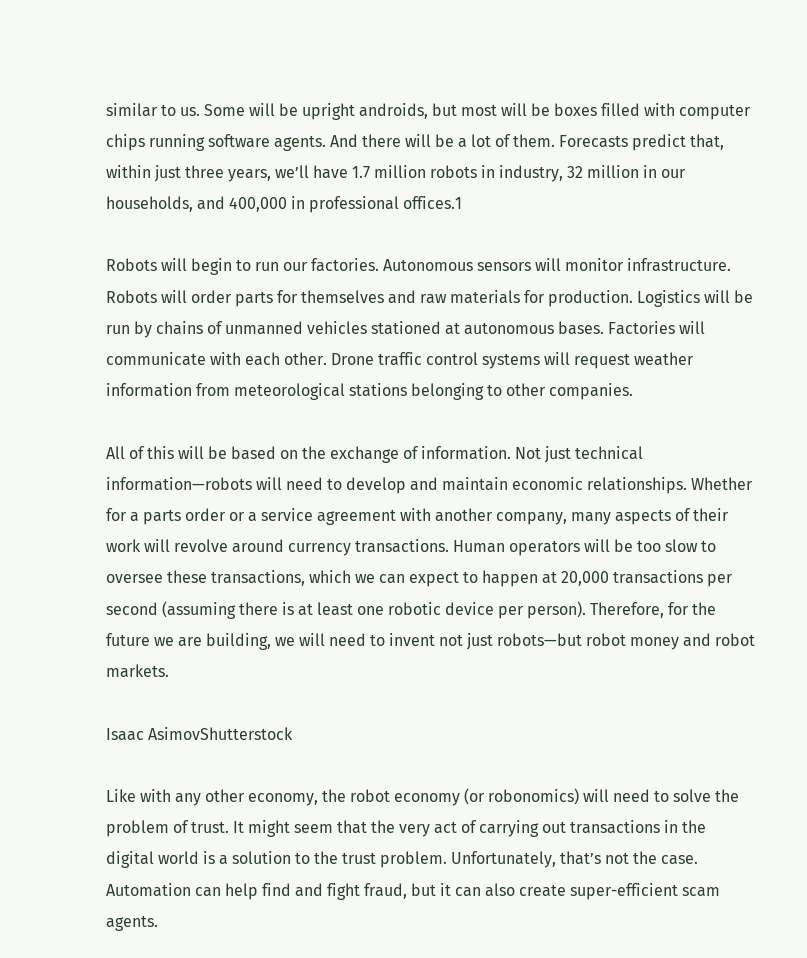similar to us. Some will be upright androids, but most will be boxes filled with computer chips running software agents. And there will be a lot of them. Forecasts predict that, within just three years, we’ll have 1.7 million robots in industry, 32 million in our households, and 400,000 in professional offices.1

Robots will begin to run our factories. Autonomous sensors will monitor infrastructure. Robots will order parts for themselves and raw materials for production. Logistics will be run by chains of unmanned vehicles stationed at autonomous bases. Factories will communicate with each other. Drone traffic control systems will request weather information from meteorological stations belonging to other companies.

All of this will be based on the exchange of information. Not just technical information—robots will need to develop and maintain economic relationships. Whether for a parts order or a service agreement with another company, many aspects of their work will revolve around currency transactions. Human operators will be too slow to oversee these transactions, which we can expect to happen at 20,000 transactions per second (assuming there is at least one robotic device per person). Therefore, for the future we are building, we will need to invent not just robots—but robot money and robot markets.

Isaac AsimovShutterstock

Like with any other economy, the robot economy (or robonomics) will need to solve the problem of trust. It might seem that the very act of carrying out transactions in the digital world is a solution to the trust problem. Unfortunately, that’s not the case. Automation can help find and fight fraud, but it can also create super-efficient scam agents.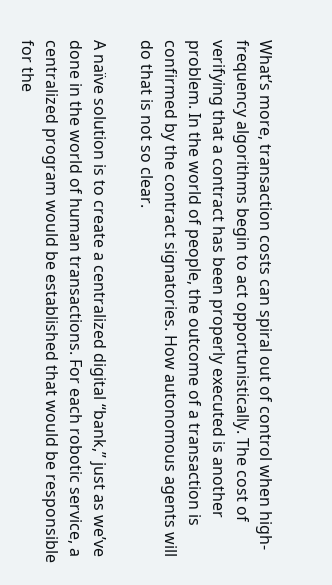What’s more, transaction costs can spiral out of control when high-frequency algorithms begin to act opportunistically. The cost of verifying that a contract has been properly executed is another problem. In the world of people, the outcome of a transaction is confirmed by the contract signatories. How autonomous agents will do that is not so clear.

A naïve solution is to create a centralized digital “bank,” just as we’ve done in the world of human transactions. For each robotic service, a centralized program would be established that would be responsible for the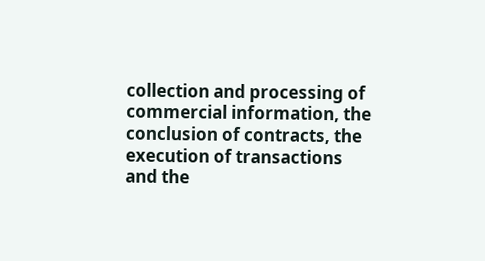collection and processing of commercial information, the conclusion of contracts, the execution of transactions and the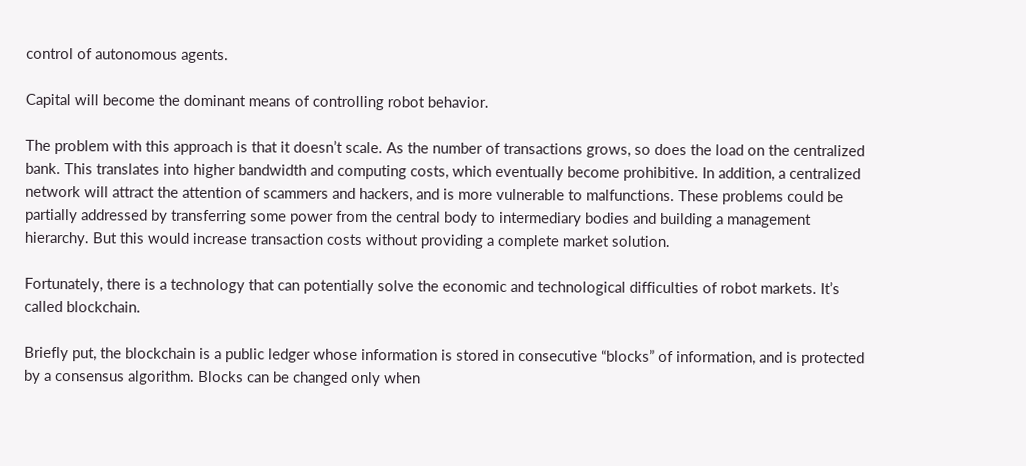control of autonomous agents.

Capital will become the dominant means of controlling robot behavior.

The problem with this approach is that it doesn’t scale. As the number of transactions grows, so does the load on the centralized bank. This translates into higher bandwidth and computing costs, which eventually become prohibitive. In addition, a centralized network will attract the attention of scammers and hackers, and is more vulnerable to malfunctions. These problems could be partially addressed by transferring some power from the central body to intermediary bodies and building a management hierarchy. But this would increase transaction costs without providing a complete market solution.

Fortunately, there is a technology that can potentially solve the economic and technological difficulties of robot markets. It’s called blockchain.

Briefly put, the blockchain is a public ledger whose information is stored in consecutive “blocks” of information, and is protected by a consensus algorithm. Blocks can be changed only when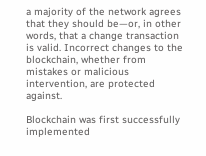a majority of the network agrees that they should be—or, in other words, that a change transaction is valid. Incorrect changes to the blockchain, whether from mistakes or malicious intervention, are protected against.

Blockchain was first successfully implemented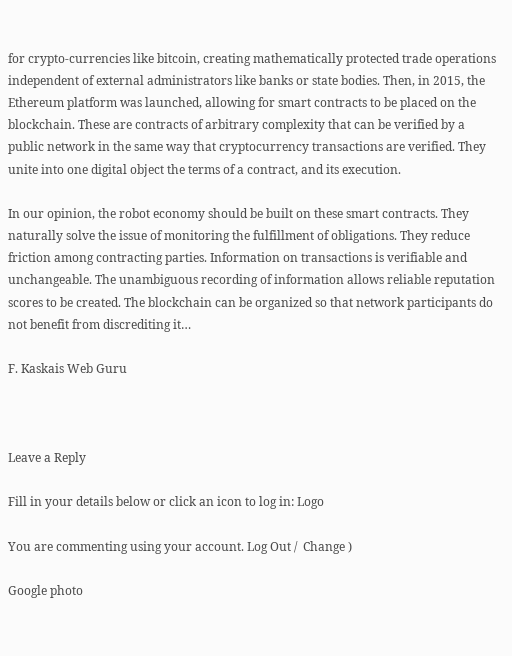for crypto-currencies like bitcoin, creating mathematically protected trade operations independent of external administrators like banks or state bodies. Then, in 2015, the Ethereum platform was launched, allowing for smart contracts to be placed on the blockchain. These are contracts of arbitrary complexity that can be verified by a public network in the same way that cryptocurrency transactions are verified. They unite into one digital object the terms of a contract, and its execution.

In our opinion, the robot economy should be built on these smart contracts. They naturally solve the issue of monitoring the fulfillment of obligations. They reduce friction among contracting parties. Information on transactions is verifiable and unchangeable. The unambiguous recording of information allows reliable reputation scores to be created. The blockchain can be organized so that network participants do not benefit from discrediting it…

F. Kaskais Web Guru



Leave a Reply

Fill in your details below or click an icon to log in: Logo

You are commenting using your account. Log Out /  Change )

Google photo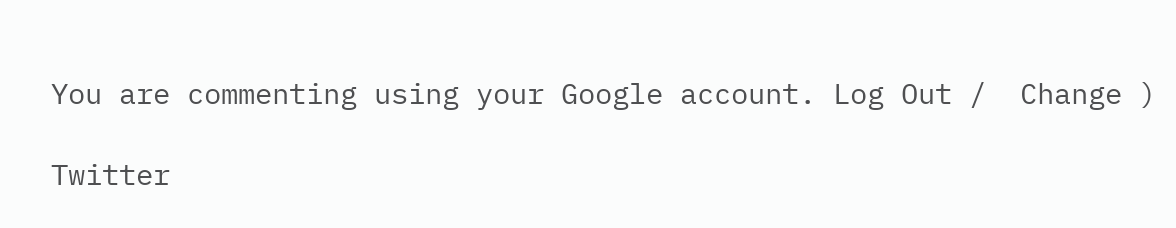You are commenting using your Google account. Log Out /  Change )

Twitter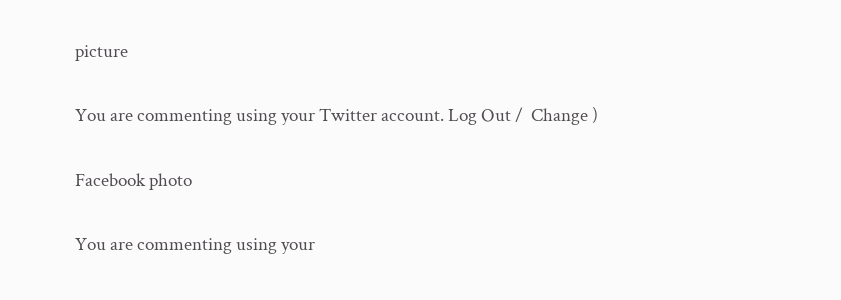picture

You are commenting using your Twitter account. Log Out /  Change )

Facebook photo

You are commenting using your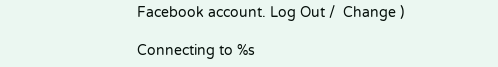Facebook account. Log Out /  Change )

Connecting to %s